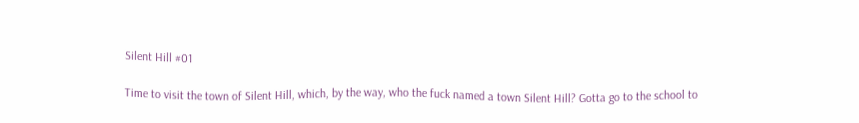Silent Hill #01

Time to visit the town of Silent Hill, which, by the way, who the fuck named a town Silent Hill? Gotta go to the school to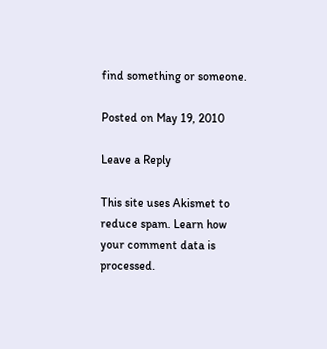find something or someone.

Posted on May 19, 2010

Leave a Reply

This site uses Akismet to reduce spam. Learn how your comment data is processed.